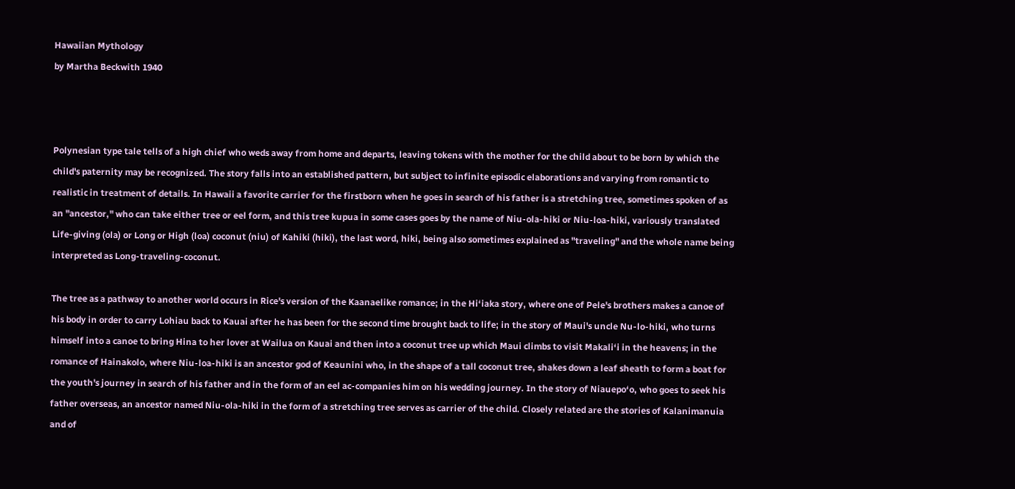Hawaiian Mythology
by Martha Beckwith 1940



Polynesian type tale tells of a high chief who weds away from home and departs, leaving tokens with the mother for the child about to be born by which the child's paternity may be recognized. The story falls into an established pattern, but subject to infinite episodic elaborations and varying from romantic to realistic in treatment of details. In Hawaii a favorite carrier for the firstborn when he goes in search of his father is a stretching tree, sometimes spoken of as an "ancestor," who can take either tree or eel form, and this tree kupua in some cases goes by the name of Niu-ola-hiki or Niu-loa-hiki, variously translated Life-giving (ola) or Long or High (loa) coconut (niu) of Kahiki (hiki), the last word, hiki, being also sometimes explained as "traveling" and the whole name being interpreted as Long-traveling-coconut.

The tree as a pathway to another world occurs in Rice's version of the Kaanaelike romance; in the Hi‘iaka story, where one of Pele's brothers makes a canoe of his body in order to carry Lohiau back to Kauai after he has been for the second time brought back to life; in the story of Maui's uncle Nu-lo-hiki, who turns himself into a canoe to bring Hina to her lover at Wailua on Kauai and then into a coconut tree up which Maui climbs to visit Makali‘i in the heavens; in the romance of Hainakolo, where Niu-loa-hiki is an ancestor god of Keaunini who, in the shape of a tall coconut tree, shakes down a leaf sheath to form a boat for the youth's journey in search of his father and in the form of an eel ac-companies him on his wedding journey. In the story of Niauepo‘o, who goes to seek his father overseas, an ancestor named Niu-ola-hiki in the form of a stretching tree serves as carrier of the child. Closely related are the stories of Kalanimanuia and of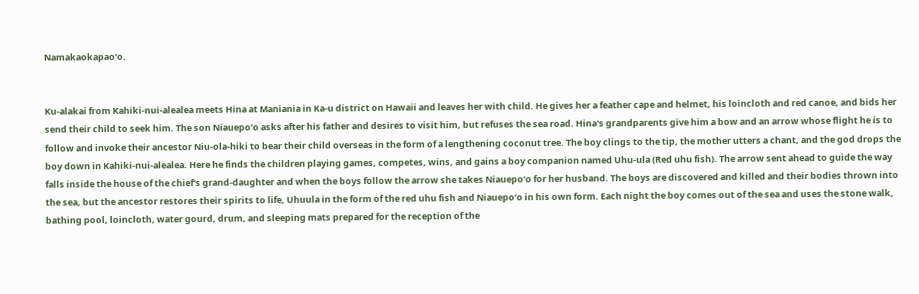Namakaokapao‘o.


Ku-alakai from Kahiki-nui-alealea meets Hina at Maniania in Ka-u district on Hawaii and leaves her with child. He gives her a feather cape and helmet, his loincloth and red canoe, and bids her send their child to seek him. The son Niauepo‘o asks after his father and desires to visit him, but refuses the sea road. Hina's grandparents give him a bow and an arrow whose flight he is to follow and invoke their ancestor Niu-ola-hiki to bear their child overseas in the form of a lengthening coconut tree. The boy clings to the tip, the mother utters a chant, and the god drops the boy down in Kahiki-nui-alealea. Here he finds the children playing games, competes, wins, and gains a boy companion named Uhu-ula (Red uhu fish). The arrow sent ahead to guide the way falls inside the house of the chief's grand-daughter and when the boys follow the arrow she takes Niauepo‘o for her husband. The boys are discovered and killed and their bodies thrown into the sea, but the ancestor restores their spirits to life, Uhuula in the form of the red uhu fish and Niauepo‘o in his own form. Each night the boy comes out of the sea and uses the stone walk, bathing pool, loincloth, water gourd, drum, and sleeping mats prepared for the reception of the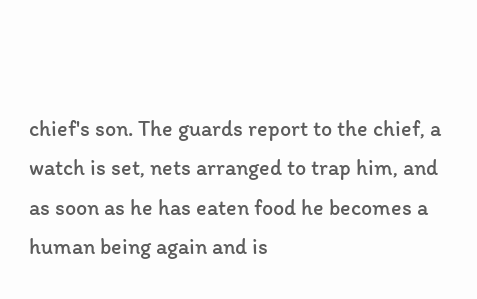chief's son. The guards report to the chief, a watch is set, nets arranged to trap him, and as soon as he has eaten food he becomes a human being again and is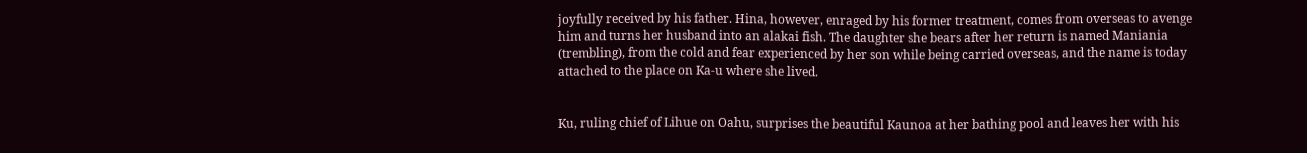joyfully received by his father. Hina, however, enraged by his former treatment, comes from overseas to avenge him and turns her husband into an alakai fish. The daughter she bears after her return is named Maniania (trembling), from the cold and fear experienced by her son while being carried overseas, and the name is today attached to the place on Ka-u where she lived.


Ku, ruling chief of Lihue on Oahu, surprises the beautiful Kaunoa at her bathing pool and leaves her with his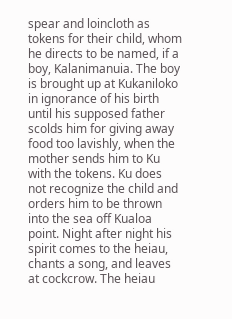spear and loincloth as tokens for their child, whom he directs to be named, if a boy, Kalanimanuia. The boy is brought up at Kukaniloko in ignorance of his birth until his supposed father scolds him for giving away food too lavishly, when the mother sends him to Ku with the tokens. Ku does not recognize the child and orders him to be thrown into the sea off Kualoa point. Night after night his spirit comes to the heiau, chants a song, and leaves at cockcrow. The heiau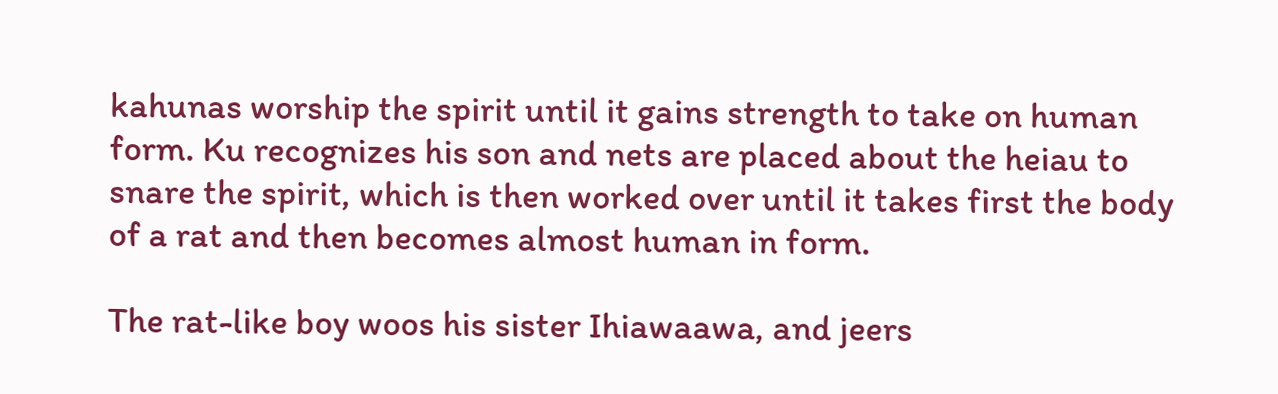kahunas worship the spirit until it gains strength to take on human form. Ku recognizes his son and nets are placed about the heiau to snare the spirit, which is then worked over until it takes first the body of a rat and then becomes almost human in form.

The rat-like boy woos his sister Ihiawaawa, and jeers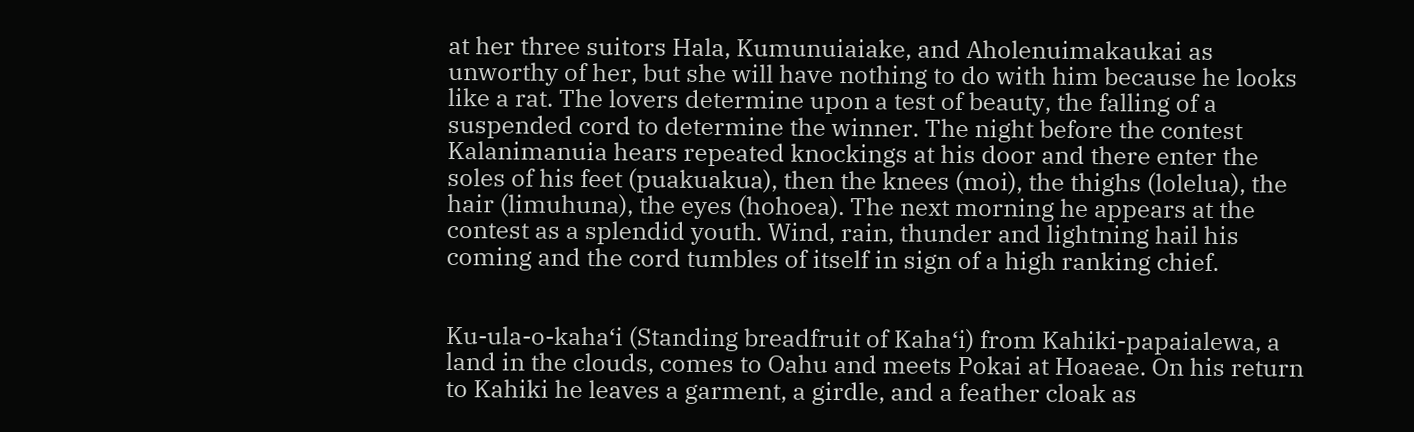at her three suitors Hala, Kumunuiaiake, and Aholenuimakaukai as unworthy of her, but she will have nothing to do with him because he looks like a rat. The lovers determine upon a test of beauty, the falling of a suspended cord to determine the winner. The night before the contest Kalanimanuia hears repeated knockings at his door and there enter the soles of his feet (puakuakua), then the knees (moi), the thighs (lolelua), the hair (limuhuna), the eyes (hohoea). The next morning he appears at the contest as a splendid youth. Wind, rain, thunder and lightning hail his coming and the cord tumbles of itself in sign of a high ranking chief.


Ku-ula-o-kaha‘i (Standing breadfruit of Kaha‘i) from Kahiki-papaialewa, a land in the clouds, comes to Oahu and meets Pokai at Hoaeae. On his return to Kahiki he leaves a garment, a girdle, and a feather cloak as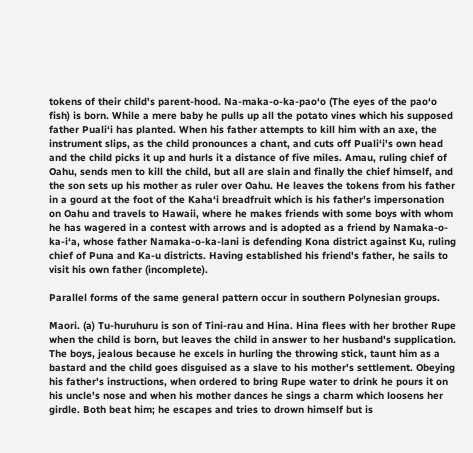tokens of their child's parent-hood. Na-maka-o-ka-pao‘o (The eyes of the pao‘o fish) is born. While a mere baby he pulls up all the potato vines which his supposed father Puali‘i has planted. When his father attempts to kill him with an axe, the instrument slips, as the child pronounces a chant, and cuts off Puali‘i's own head and the child picks it up and hurls it a distance of five miles. Amau, ruling chief of Oahu, sends men to kill the child, but all are slain and finally the chief himself, and the son sets up his mother as ruler over Oahu. He leaves the tokens from his father in a gourd at the foot of the Kaha‘i breadfruit which is his father's impersonation on Oahu and travels to Hawaii, where he makes friends with some boys with whom he has wagered in a contest with arrows and is adopted as a friend by Namaka-o-ka-i‘a, whose father Namaka-o-ka-lani is defending Kona district against Ku, ruling chief of Puna and Ka-u districts. Having established his friend's father, he sails to visit his own father (incomplete).

Parallel forms of the same general pattern occur in southern Polynesian groups.

Maori. (a) Tu-huruhuru is son of Tini-rau and Hina. Hina flees with her brother Rupe when the child is born, but leaves the child in answer to her husband's supplication. The boys, jealous because he excels in hurling the throwing stick, taunt him as a bastard and the child goes disguised as a slave to his mother's settlement. Obeying his father's instructions, when ordered to bring Rupe water to drink he pours it on his uncle's nose and when his mother dances he sings a charm which loosens her girdle. Both beat him; he escapes and tries to drown himself but is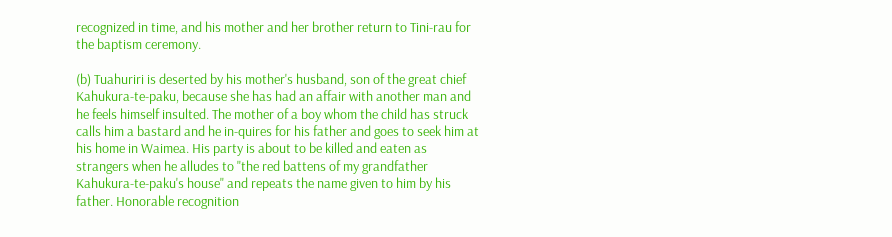recognized in time, and his mother and her brother return to Tini-rau for the baptism ceremony.

(b) Tuahuriri is deserted by his mother's husband, son of the great chief Kahukura-te-paku, because she has had an affair with another man and he feels himself insulted. The mother of a boy whom the child has struck calls him a bastard and he in-quires for his father and goes to seek him at his home in Waimea. His party is about to be killed and eaten as strangers when he alludes to "the red battens of my grandfather Kahukura-te-paku's house" and repeats the name given to him by his father. Honorable recognition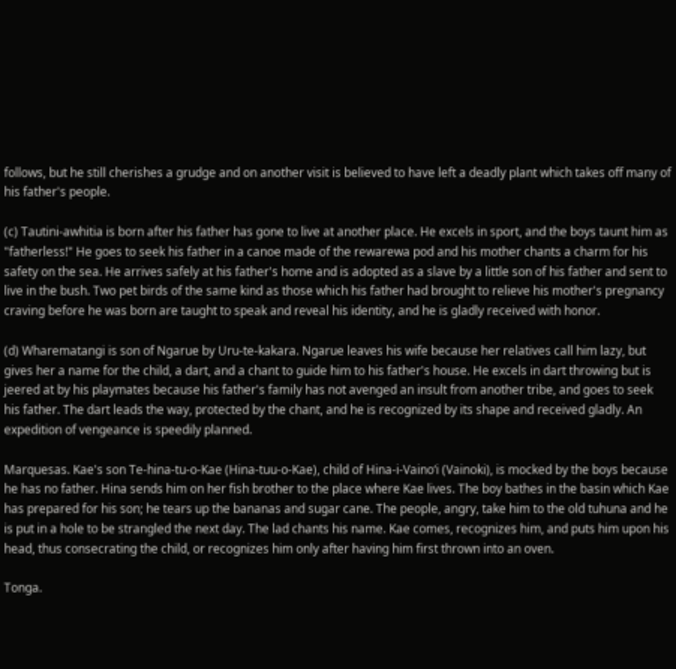follows, but he still cherishes a grudge and on another visit is believed to have left a deadly plant which takes off many of his father's people.

(c) Tautini-awhitia is born after his father has gone to live at another place. He excels in sport, and the boys taunt him as "fatherless!" He goes to seek his father in a canoe made of the rewarewa pod and his mother chants a charm for his safety on the sea. He arrives safely at his father's home and is adopted as a slave by a little son of his father and sent to live in the bush. Two pet birds of the same kind as those which his father had brought to relieve his mother's pregnancy craving before he was born are taught to speak and reveal his identity, and he is gladly received with honor.

(d) Wharematangi is son of Ngarue by Uru-te-kakara. Ngarue leaves his wife because her relatives call him lazy, but gives her a name for the child, a dart, and a chant to guide him to his father's house. He excels in dart throwing but is jeered at by his playmates because his father's family has not avenged an insult from another tribe, and goes to seek his father. The dart leads the way, protected by the chant, and he is recognized by its shape and received gladly. An expedition of vengeance is speedily planned.

Marquesas. Kae's son Te-hina-tu-o-Kae (Hina-tuu-o-Kae), child of Hina-i-Vaino‘i (Vainoki), is mocked by the boys because he has no father. Hina sends him on her fish brother to the place where Kae lives. The boy bathes in the basin which Kae has prepared for his son; he tears up the bananas and sugar cane. The people, angry, take him to the old tuhuna and he is put in a hole to be strangled the next day. The lad chants his name. Kae comes, recognizes him, and puts him upon his head, thus consecrating the child, or recognizes him only after having him first thrown into an oven.

Tonga.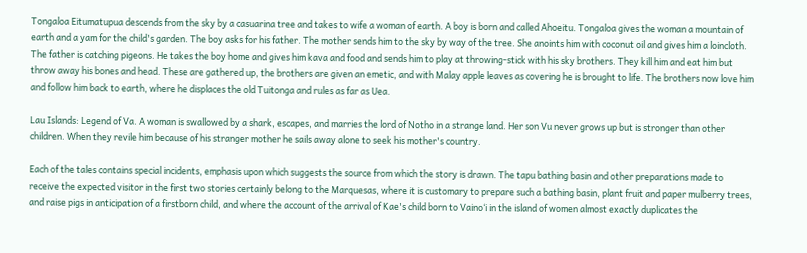Tongaloa Eitumatupua descends from the sky by a casuarina tree and takes to wife a woman of earth. A boy is born and called Ahoeitu. Tongaloa gives the woman a mountain of earth and a yam for the child's garden. The boy asks for his father. The mother sends him to the sky by way of the tree. She anoints him with coconut oil and gives him a loincloth. The father is catching pigeons. He takes the boy home and gives him kava and food and sends him to play at throwing-stick with his sky brothers. They kill him and eat him but throw away his bones and head. These are gathered up, the brothers are given an emetic, and with Malay apple leaves as covering he is brought to life. The brothers now love him and follow him back to earth, where he displaces the old Tuitonga and rules as far as Uea.

Lau Islands: Legend of Va. A woman is swallowed by a shark, escapes, and marries the lord of Notho in a strange land. Her son Vu never grows up but is stronger than other children. When they revile him because of his stranger mother he sails away alone to seek his mother's country.

Each of the tales contains special incidents, emphasis upon which suggests the source from which the story is drawn. The tapu bathing basin and other preparations made to receive the expected visitor in the first two stories certainly belong to the Marquesas, where it is customary to prepare such a bathing basin, plant fruit and paper mulberry trees, and raise pigs in anticipation of a firstborn child, and where the account of the arrival of Kae's child born to Vaino‘i in the island of women almost exactly duplicates the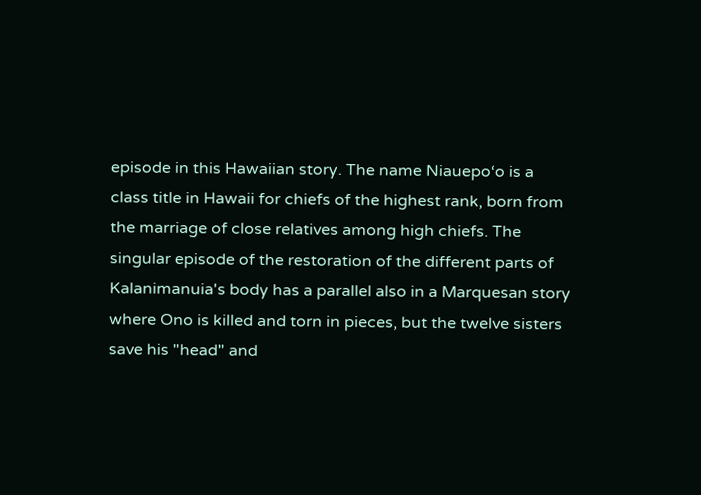episode in this Hawaiian story. The name Niauepo‘o is a class title in Hawaii for chiefs of the highest rank, born from the marriage of close relatives among high chiefs. The singular episode of the restoration of the different parts of Kalanimanuia's body has a parallel also in a Marquesan story where Ono is killed and torn in pieces, but the twelve sisters save his "head" and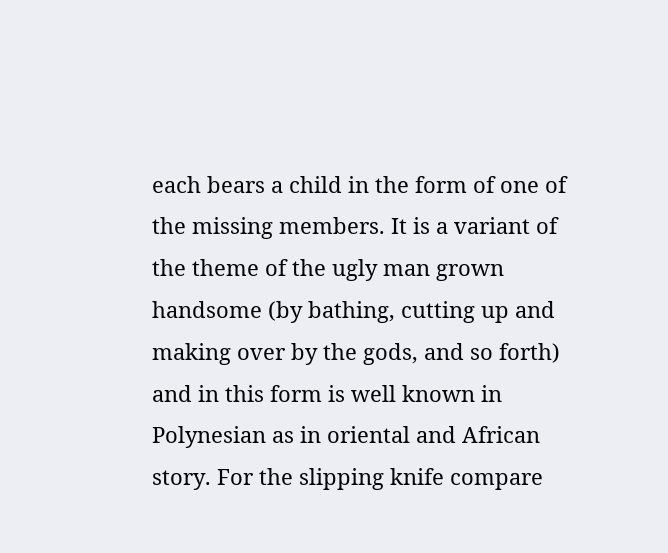each bears a child in the form of one of the missing members. It is a variant of the theme of the ugly man grown handsome (by bathing, cutting up and making over by the gods, and so forth) and in this form is well known in Polynesian as in oriental and African story. For the slipping knife compare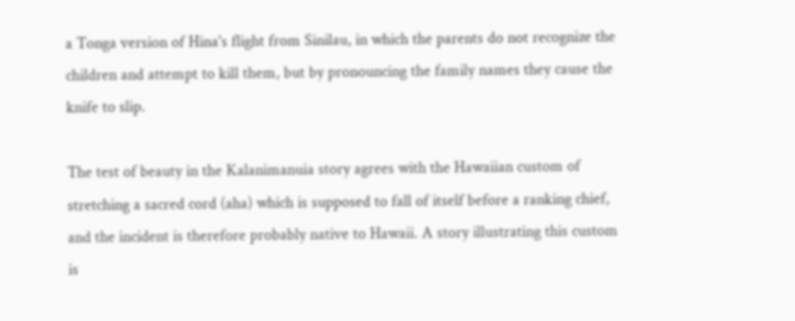a Tonga version of Hina's flight from Sinilau, in which the parents do not recognize the children and attempt to kill them, but by pronouncing the family names they cause the knife to slip.

The test of beauty in the Kalanimanuia story agrees with the Hawaiian custom of stretching a sacred cord (aha) which is supposed to fall of itself before a ranking chief, and the incident is therefore probably native to Hawaii. A story illustrating this custom is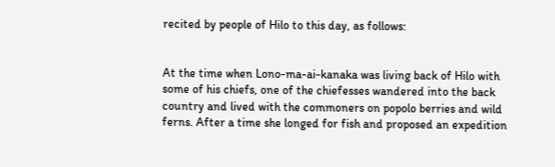recited by people of Hilo to this day, as follows:


At the time when Lono-ma-ai-kanaka was living back of Hilo with some of his chiefs, one of the chiefesses wandered into the back country and lived with the commoners on popolo berries and wild ferns. After a time she longed for fish and proposed an expedition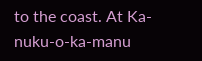to the coast. At Ka-nuku-o-ka-manu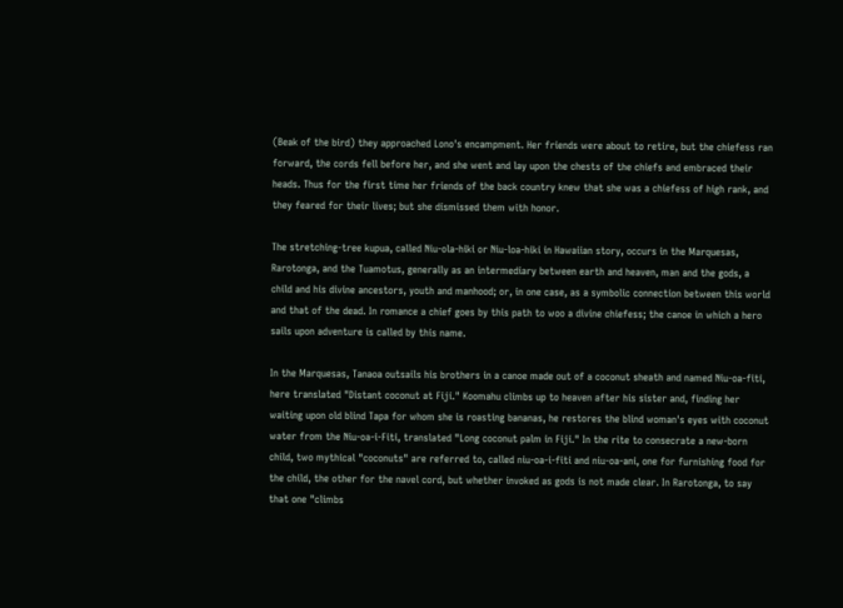(Beak of the bird) they approached Lono's encampment. Her friends were about to retire, but the chiefess ran forward, the cords fell before her, and she went and lay upon the chests of the chiefs and embraced their heads. Thus for the first time her friends of the back country knew that she was a chiefess of high rank, and they feared for their lives; but she dismissed them with honor.

The stretching-tree kupua, called Niu-ola-hiki or Niu-loa-hiki in Hawaiian story, occurs in the Marquesas, Rarotonga, and the Tuamotus, generally as an intermediary between earth and heaven, man and the gods, a child and his divine ancestors, youth and manhood; or, in one case, as a symbolic connection between this world and that of the dead. In romance a chief goes by this path to woo a divine chiefess; the canoe in which a hero sails upon adventure is called by this name.

In the Marquesas, Tanaoa outsails his brothers in a canoe made out of a coconut sheath and named Niu-oa-fiti, here translated "Distant coconut at Fiji." Koomahu climbs up to heaven after his sister and, finding her waiting upon old blind Tapa for whom she is roasting bananas, he restores the blind woman's eyes with coconut water from the Niu-oa-i-Fiti, translated "Long coconut palm in Fiji." In the rite to consecrate a new-born child, two mythical "coconuts" are referred to, called niu-oa-i-fiti and niu-oa-ani, one for furnishing food for the child, the other for the navel cord, but whether invoked as gods is not made clear. In Rarotonga, to say that one "climbs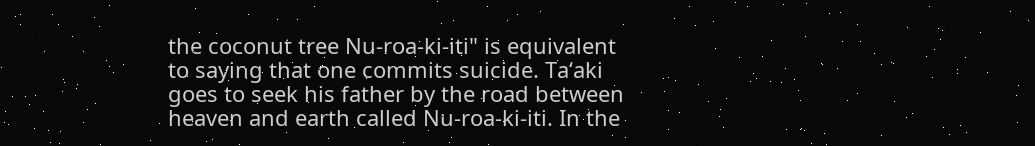the coconut tree Nu-roa-ki-iti" is equivalent to saying that one commits suicide. Ta‘aki goes to seek his father by the road between heaven and earth called Nu-roa-ki-iti. In the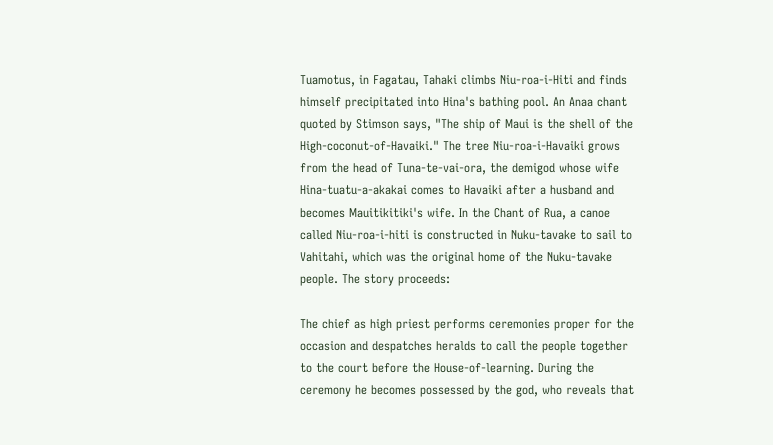Tuamotus, in Fagatau, Tahaki climbs Niu-roa-i-Hiti and finds himself precipitated into Hina's bathing pool. An Anaa chant quoted by Stimson says, "The ship of Maui is the shell of the High-coconut-of-Havaiki." The tree Niu-roa-i-Havaiki grows from the head of Tuna-te-vai-ora, the demigod whose wife Hina-tuatu-a-akakai comes to Havaiki after a husband and becomes Mauitikitiki's wife. In the Chant of Rua, a canoe called Niu-roa-i-hiti is constructed in Nuku-tavake to sail to Vahitahi, which was the original home of the Nuku-tavake people. The story proceeds:

The chief as high priest performs ceremonies proper for the occasion and despatches heralds to call the people together to the court before the House-of-learning. During the ceremony he becomes possessed by the god, who reveals that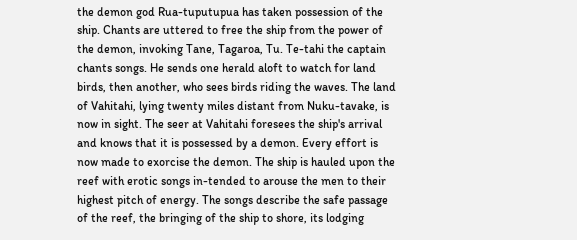the demon god Rua-tuputupua has taken possession of the ship. Chants are uttered to free the ship from the power of the demon, invoking Tane, Tagaroa, Tu. Te-tahi the captain chants songs. He sends one herald aloft to watch for land birds, then another, who sees birds riding the waves. The land of Vahitahi, lying twenty miles distant from Nuku-tavake, is now in sight. The seer at Vahitahi foresees the ship's arrival and knows that it is possessed by a demon. Every effort is now made to exorcise the demon. The ship is hauled upon the reef with erotic songs in-tended to arouse the men to their highest pitch of energy. The songs describe the safe passage of the reef, the bringing of the ship to shore, its lodging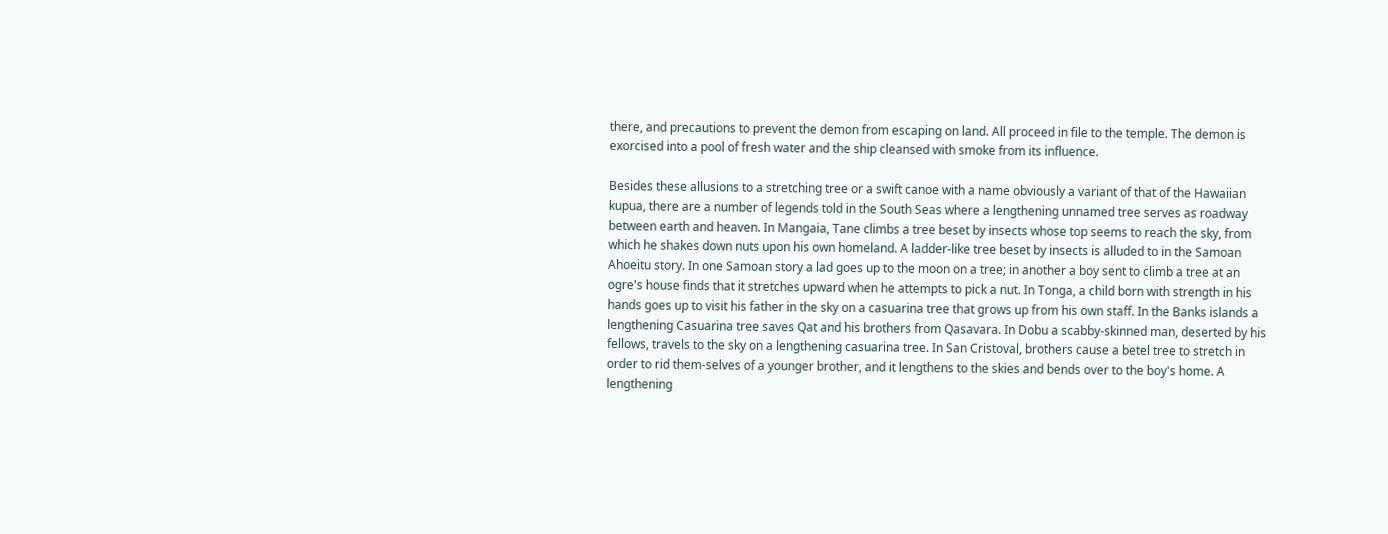there, and precautions to prevent the demon from escaping on land. All proceed in file to the temple. The demon is exorcised into a pool of fresh water and the ship cleansed with smoke from its influence.

Besides these allusions to a stretching tree or a swift canoe with a name obviously a variant of that of the Hawaiian kupua, there are a number of legends told in the South Seas where a lengthening unnamed tree serves as roadway between earth and heaven. In Mangaia, Tane climbs a tree beset by insects whose top seems to reach the sky, from which he shakes down nuts upon his own homeland. A ladder-like tree beset by insects is alluded to in the Samoan Ahoeitu story. In one Samoan story a lad goes up to the moon on a tree; in another a boy sent to climb a tree at an ogre's house finds that it stretches upward when he attempts to pick a nut. In Tonga, a child born with strength in his hands goes up to visit his father in the sky on a casuarina tree that grows up from his own staff. In the Banks islands a lengthening Casuarina tree saves Qat and his brothers from Qasavara. In Dobu a scabby-skinned man, deserted by his fellows, travels to the sky on a lengthening casuarina tree. In San Cristoval, brothers cause a betel tree to stretch in order to rid them-selves of a younger brother, and it lengthens to the skies and bends over to the boy's home. A lengthening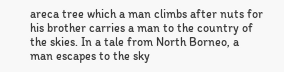areca tree which a man climbs after nuts for his brother carries a man to the country of the skies. In a tale from North Borneo, a man escapes to the sky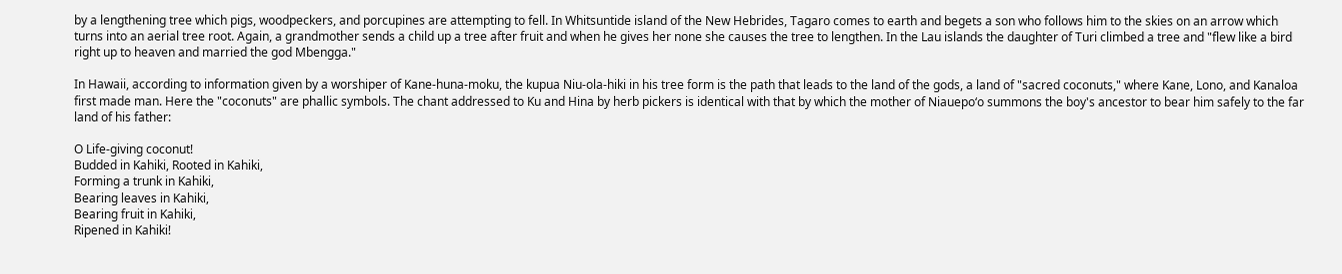by a lengthening tree which pigs, woodpeckers, and porcupines are attempting to fell. In Whitsuntide island of the New Hebrides, Tagaro comes to earth and begets a son who follows him to the skies on an arrow which turns into an aerial tree root. Again, a grandmother sends a child up a tree after fruit and when he gives her none she causes the tree to lengthen. In the Lau islands the daughter of Turi climbed a tree and "flew like a bird right up to heaven and married the god Mbengga."

In Hawaii, according to information given by a worshiper of Kane-huna-moku, the kupua Niu-ola-hiki in his tree form is the path that leads to the land of the gods, a land of "sacred coconuts," where Kane, Lono, and Kanaloa first made man. Here the "coconuts" are phallic symbols. The chant addressed to Ku and Hina by herb pickers is identical with that by which the mother of Niauepo‘o summons the boy's ancestor to bear him safely to the far land of his father:

O Life-giving coconut!
Budded in Kahiki, Rooted in Kahiki,
Forming a trunk in Kahiki,
Bearing leaves in Kahiki,
Bearing fruit in Kahiki,
Ripened in Kahiki!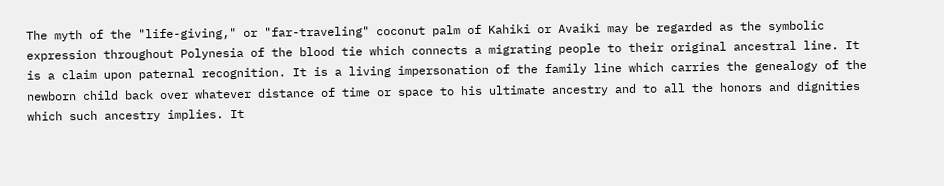The myth of the "life-giving," or "far-traveling" coconut palm of Kahiki or Avaiki may be regarded as the symbolic expression throughout Polynesia of the blood tie which connects a migrating people to their original ancestral line. It is a claim upon paternal recognition. It is a living impersonation of the family line which carries the genealogy of the newborn child back over whatever distance of time or space to his ultimate ancestry and to all the honors and dignities which such ancestry implies. It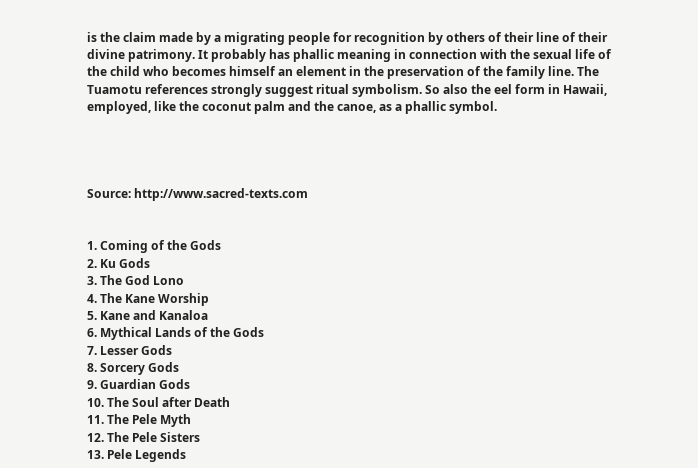is the claim made by a migrating people for recognition by others of their line of their divine patrimony. It probably has phallic meaning in connection with the sexual life of the child who becomes himself an element in the preservation of the family line. The Tuamotu references strongly suggest ritual symbolism. So also the eel form in Hawaii, employed, like the coconut palm and the canoe, as a phallic symbol.




Source: http://www.sacred-texts.com


1. Coming of the Gods
2. Ku Gods
3. The God Lono
4. The Kane Worship
5. Kane and Kanaloa
6. Mythical Lands of the Gods
7. Lesser Gods
8. Sorcery Gods
9. Guardian Gods
10. The Soul after Death
11. The Pele Myth
12. The Pele Sisters
13. Pele Legends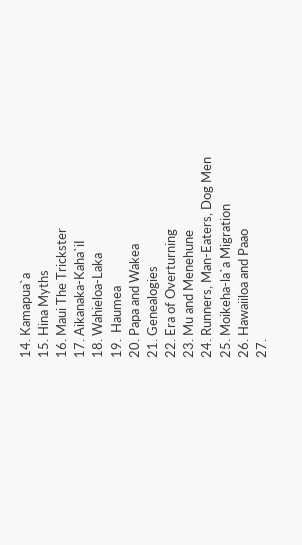14. Kamapua`a
15. Hina Myths
16. Maui The Trickster
17. Aikanaka-Kaha`iI
18. Wahieloa-Laka
19.  Haumea
20. Papa and Wakea
21. Genealogies
22. Era of Overturning
23. Mu and Menehune
24. Runners, Man-Eaters, Dog Men
25. Moikeha-la`a Migration
26. Hawaiiloa and Paao
27.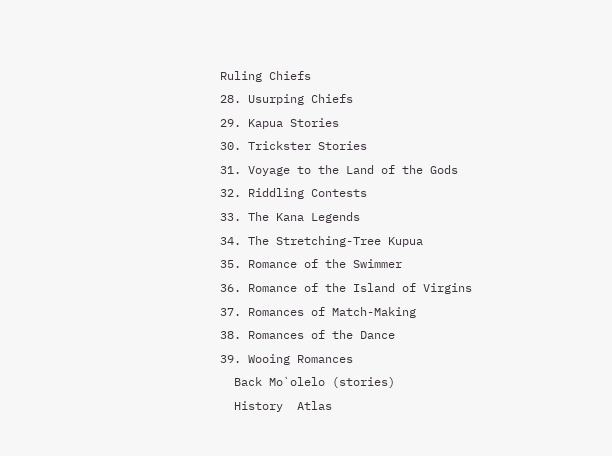Ruling Chiefs
28. Usurping Chiefs
29. Kapua Stories
30. Trickster Stories
31. Voyage to the Land of the Gods
32. Riddling Contests
33. The Kana Legends
34. The Stretching-Tree Kupua
35. Romance of the Swimmer
36. Romance of the Island of Virgins
37. Romances of Match-Making
38. Romances of the Dance
39. Wooing Romances
  Back Mo`olelo (stories)
  History  Atlas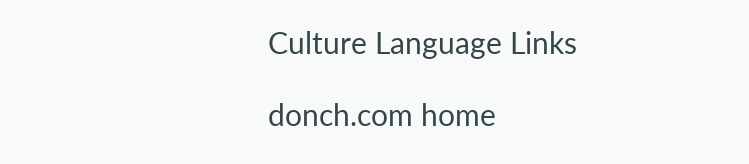Culture Language Links

donch.com home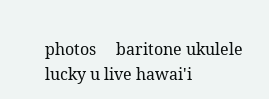photos     baritone ukulele     lucky u live hawai'i